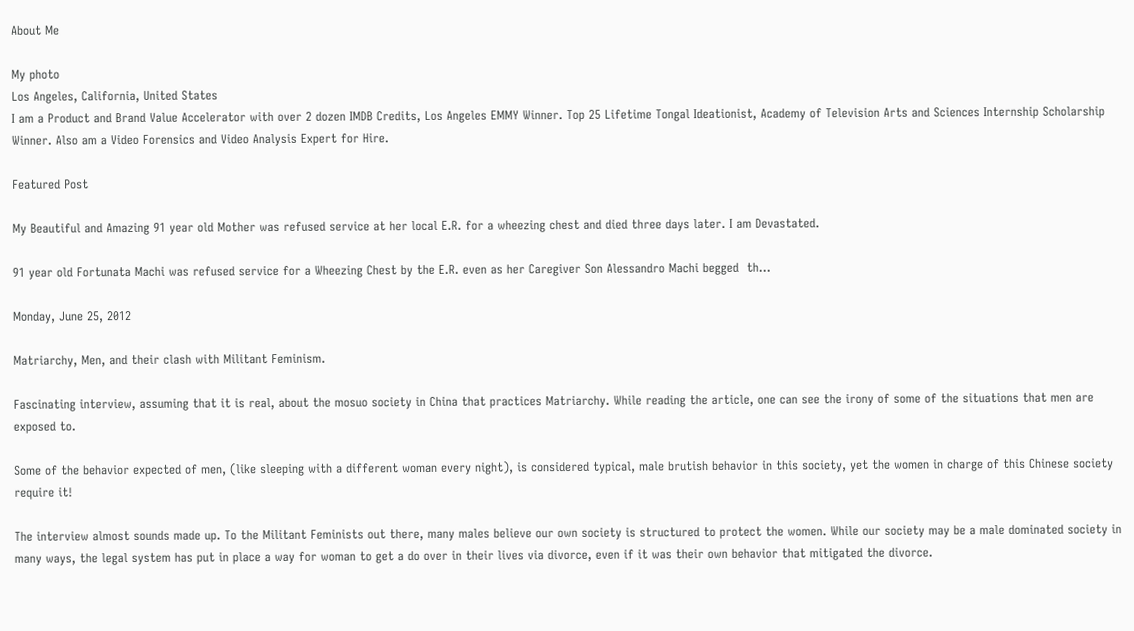About Me

My photo
Los Angeles, California, United States
I am a Product and Brand Value Accelerator with over 2 dozen IMDB Credits, Los Angeles EMMY Winner. Top 25 Lifetime Tongal Ideationist, Academy of Television Arts and Sciences Internship Scholarship Winner. Also am a Video Forensics and Video Analysis Expert for Hire.

Featured Post

My Beautiful and Amazing 91 year old Mother was refused service at her local E.R. for a wheezing chest and died three days later. I am Devastated.

91 year old Fortunata Machi was refused service for a Wheezing Chest by the E.R. even as her Caregiver Son Alessandro Machi begged  th...

Monday, June 25, 2012

Matriarchy, Men, and their clash with Militant Feminism.

Fascinating interview, assuming that it is real, about the mosuo society in China that practices Matriarchy. While reading the article, one can see the irony of some of the situations that men are exposed to.

Some of the behavior expected of men, (like sleeping with a different woman every night), is considered typical, male brutish behavior in this society, yet the women in charge of this Chinese society require it!

The interview almost sounds made up. To the Militant Feminists out there, many males believe our own society is structured to protect the women. While our society may be a male dominated society in many ways, the legal system has put in place a way for woman to get a do over in their lives via divorce, even if it was their own behavior that mitigated the divorce.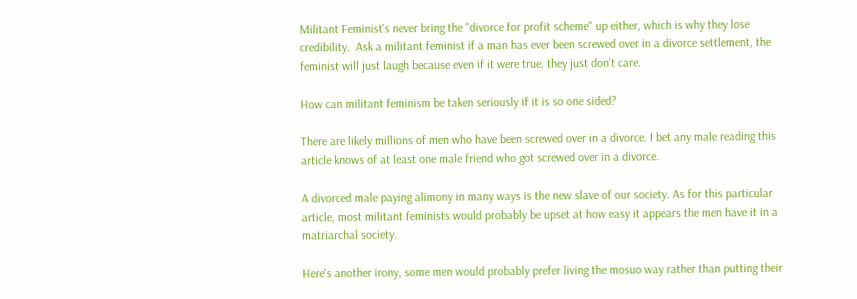Militant Feminist's never bring the "divorce for profit scheme" up either, which is why they lose  credibility.  Ask a militant feminist if a man has ever been screwed over in a divorce settlement, the feminist will just laugh because even if it were true, they just don't care.

How can militant feminism be taken seriously if it is so one sided?

There are likely millions of men who have been screwed over in a divorce. I bet any male reading this article knows of at least one male friend who got screwed over in a divorce.

A divorced male paying alimony in many ways is the new slave of our society. As for this particular article, most militant feminists would probably be upset at how easy it appears the men have it in a matriarchal society.

Here's another irony, some men would probably prefer living the mosuo way rather than putting their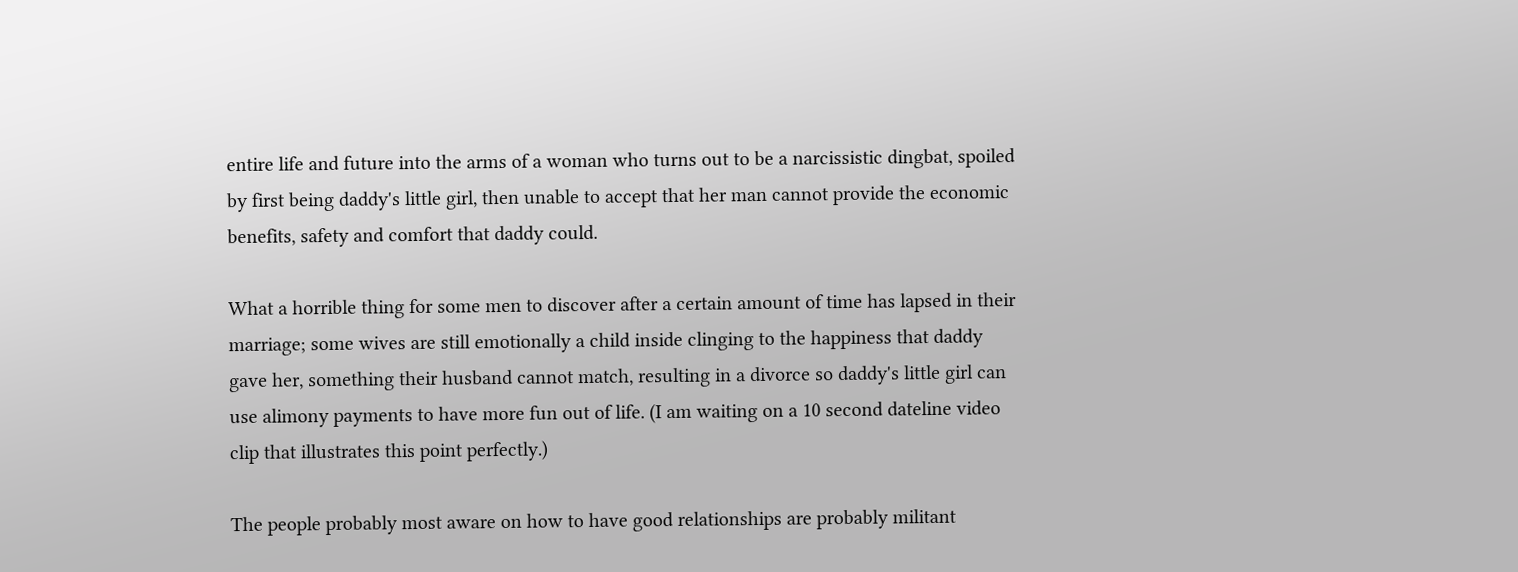entire life and future into the arms of a woman who turns out to be a narcissistic dingbat, spoiled by first being daddy's little girl, then unable to accept that her man cannot provide the economic benefits, safety and comfort that daddy could.

What a horrible thing for some men to discover after a certain amount of time has lapsed in their marriage; some wives are still emotionally a child inside clinging to the happiness that daddy gave her, something their husband cannot match, resulting in a divorce so daddy's little girl can use alimony payments to have more fun out of life. (I am waiting on a 10 second dateline video clip that illustrates this point perfectly.)

The people probably most aware on how to have good relationships are probably militant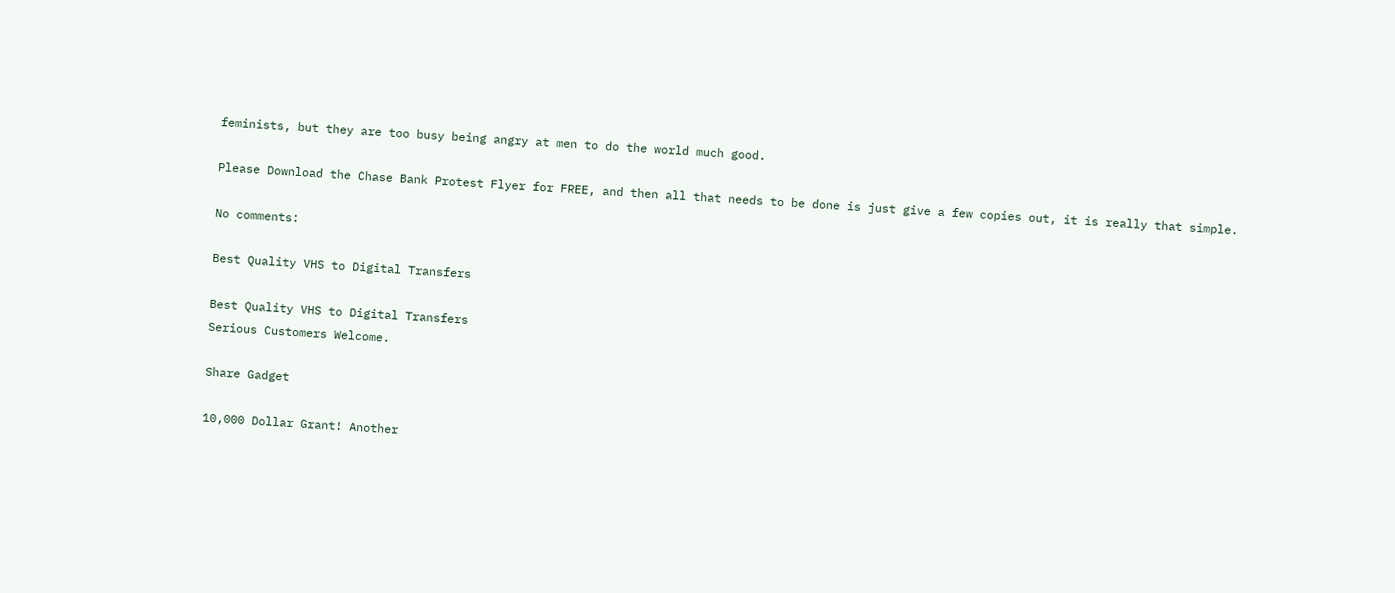feminists, but they are too busy being angry at men to do the world much good.

Please Download the Chase Bank Protest Flyer for FREE, and then all that needs to be done is just give a few copies out, it is really that simple.

No comments:

Best Quality VHS to Digital Transfers

Best Quality VHS to Digital Transfers
Serious Customers Welcome.

Share Gadget

10,000 Dollar Grant! Another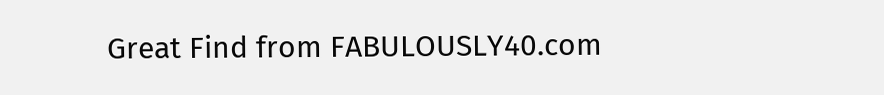Great Find from FABULOUSLY40.com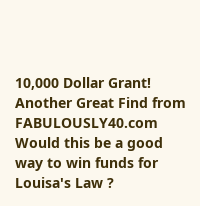10,000 Dollar Grant! Another Great Find from FABULOUSLY40.com
Would this be a good way to win funds for Louisa's Law ?